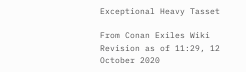Exceptional Heavy Tasset

From Conan Exiles Wiki
Revision as of 11:29, 12 October 2020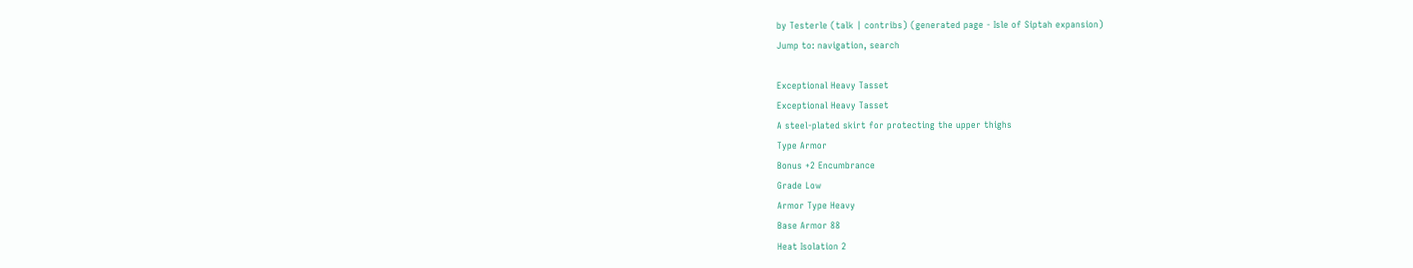by Testerle (talk | contribs) (generated page - Isle of Siptah expansion)
Jump to: navigation, search

Exceptional Heavy Tasset
Exceptional Heavy Tasset
A steel-plated skirt for protecting the upper thighs
Type Armor
Bonus +2 Encumbrance
Grade Low
Armor Type Heavy
Base Armor 88
Heat Isolation 2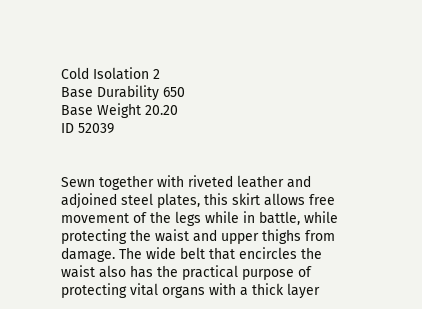Cold Isolation 2
Base Durability 650
Base Weight 20.20
ID 52039


Sewn together with riveted leather and adjoined steel plates, this skirt allows free movement of the legs while in battle, while protecting the waist and upper thighs from damage. The wide belt that encircles the waist also has the practical purpose of protecting vital organs with a thick layer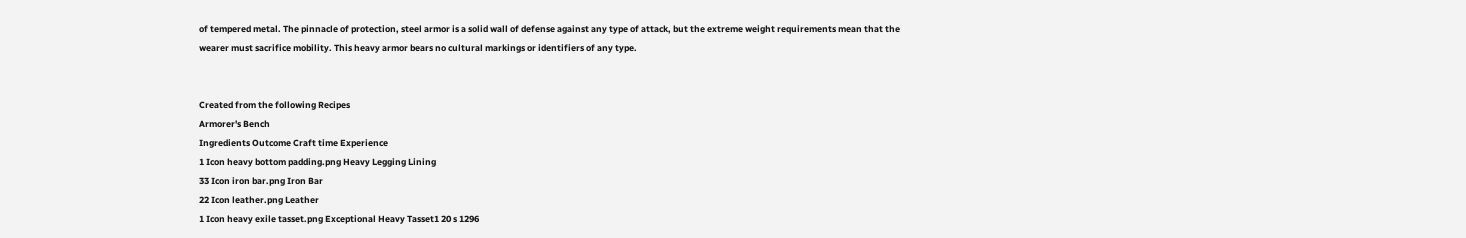of tempered metal. The pinnacle of protection, steel armor is a solid wall of defense against any type of attack, but the extreme weight requirements mean that the wearer must sacrifice mobility. This heavy armor bears no cultural markings or identifiers of any type.


Created from the following Recipes
Armorer's Bench
Ingredients Outcome Craft time Experience
1 Icon heavy bottom padding.png Heavy Legging Lining
33 Icon iron bar.png Iron Bar
22 Icon leather.png Leather
1 Icon heavy exile tasset.png Exceptional Heavy Tasset1 20 s 1296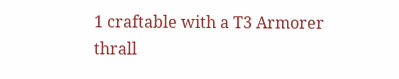1 craftable with a T3 Armorer thrall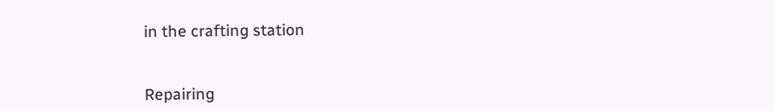in the crafting station


Repairing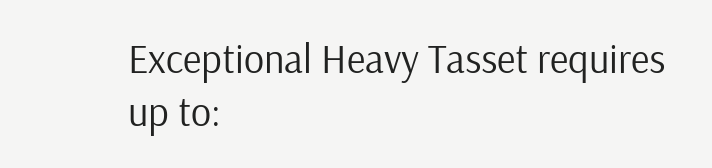Exceptional Heavy Tasset requires up to: